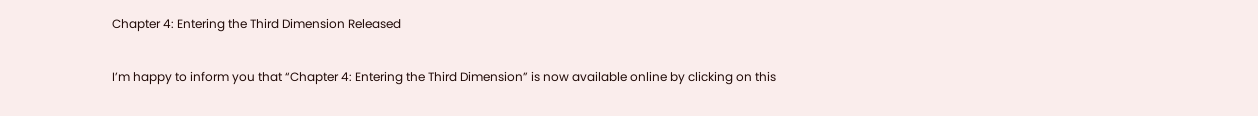Chapter 4: Entering the Third Dimension Released

I’m happy to inform you that “Chapter 4: Entering the Third Dimension” is now available online by clicking on this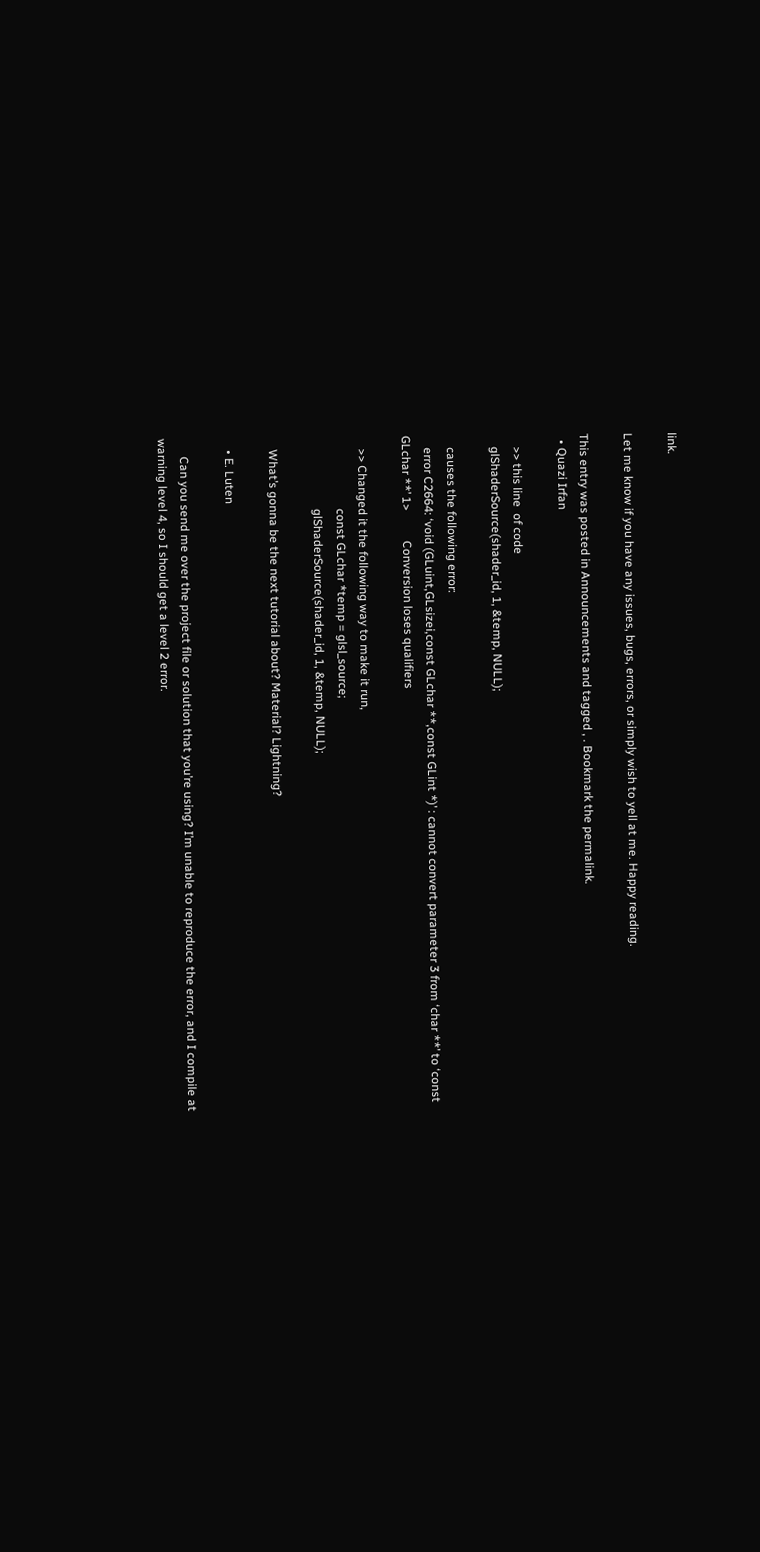link.

Let me know if you have any issues, bugs, errors, or simply wish to yell at me. Happy reading.

This entry was posted in Announcements and tagged , . Bookmark the permalink.
  • Quazi Irfan

    >> this line  of code
    glShaderSource(shader_id, 1, &temp, NULL);

    causes the following error:
    error C2664: ‘void (GLuint,GLsizei,const GLchar **,const GLint *)’ : cannot convert parameter 3 from ‘char **’ to ‘const GLchar **’ 1>          Conversion loses qualifiers

    >> Changed it the following way to make it run,
                        const GLchar *temp = glsl_source;
                        glShaderSource(shader_id, 1, &temp, NULL);

    What’s gonna be the next tutorial about? Material? Lightning?

    • E. Luten

      Can you send me over the project file or solution that you’re using? I’m unable to reproduce the error, and I compile at warning level 4, so I should get a level 2 error.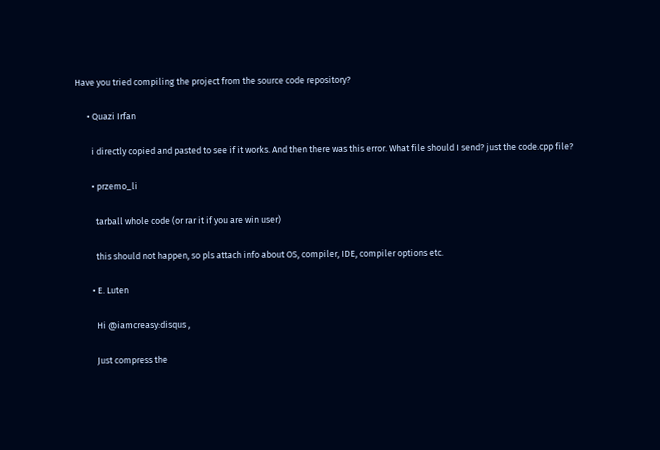Have you tried compiling the project from the source code repository?

      • Quazi Irfan

        i directly copied and pasted to see if it works. And then there was this error. What file should I send? just the code.cpp file?

        • przemo_li

          tarball whole code (or rar it if you are win user)

          this should not happen, so pls attach info about OS, compiler, IDE, compiler options etc.

        • E. Luten

          Hi @iamcreasy:disqus ,

          Just compress the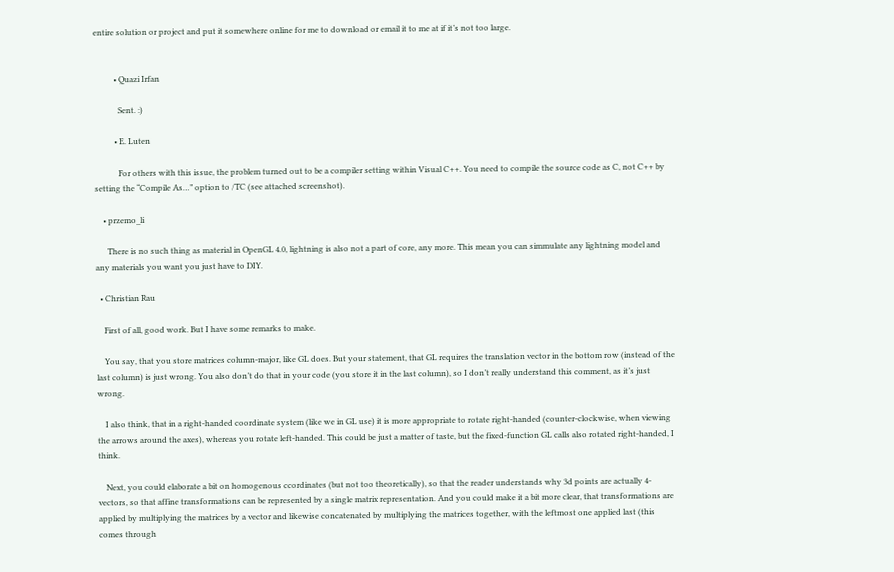entire solution or project and put it somewhere online for me to download or email it to me at if it’s not too large.


          • Quazi Irfan

            Sent. :)

          • E. Luten

            For others with this issue, the problem turned out to be a compiler setting within Visual C++. You need to compile the source code as C, not C++ by setting the “Compile As…” option to /TC (see attached screenshot).

    • przemo_li

      There is no such thing as material in OpenGL 4.0, lightning is also not a part of core, any more. This mean you can simmulate any lightning model and any materials you want you just have to DIY.

  • Christian Rau

    First of all, good work. But I have some remarks to make.

    You say, that you store matrices column-major, like GL does. But your statement, that GL requires the translation vector in the bottom row (instead of the last column) is just wrong. You also don’t do that in your code (you store it in the last column), so I don’t really understand this comment, as it’s just wrong.

    I also think, that in a right-handed coordinate system (like we in GL use) it is more appropriate to rotate right-handed (counter-clockwise, when viewing the arrows around the axes), whereas you rotate left-handed. This could be just a matter of taste, but the fixed-function GL calls also rotated right-handed, I think.

    Next, you could elaborate a bit on homogenous ccordinates (but not too theoretically), so that the reader understands why 3d points are actually 4-vectors, so that affine transformations can be represented by a single matrix representation. And you could make it a bit more clear, that transformations are applied by multiplying the matrices by a vector and likewise concatenated by multiplying the matrices together, with the leftmost one applied last (this comes through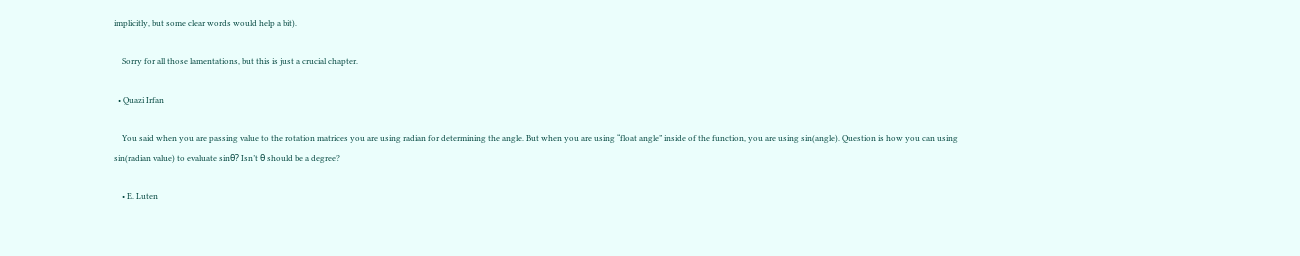implicitly, but some clear words would help a bit).

    Sorry for all those lamentations, but this is just a crucial chapter.

  • Quazi Irfan

    You said when you are passing value to the rotation matrices you are using radian for determining the angle. But when you are using “float angle” inside of the function, you are using sin(angle). Question is how you can using sin(radian value) to evaluate sinθ? Isn’t θ should be a degree?

    • E. Luten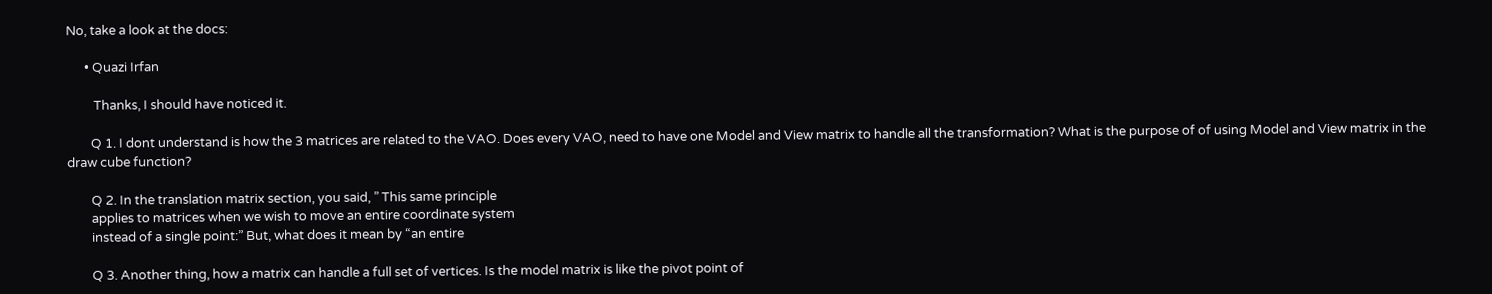No, take a look at the docs:

      • Quazi Irfan

         Thanks, I should have noticed it.

        Q 1. I dont understand is how the 3 matrices are related to the VAO. Does every VAO, need to have one Model and View matrix to handle all the transformation? What is the purpose of of using Model and View matrix in the draw cube function?

        Q 2. In the translation matrix section, you said, ” This same principle
        applies to matrices when we wish to move an entire coordinate system
        instead of a single point:” But, what does it mean by “an entire

        Q 3. Another thing, how a matrix can handle a full set of vertices. Is the model matrix is like the pivot point of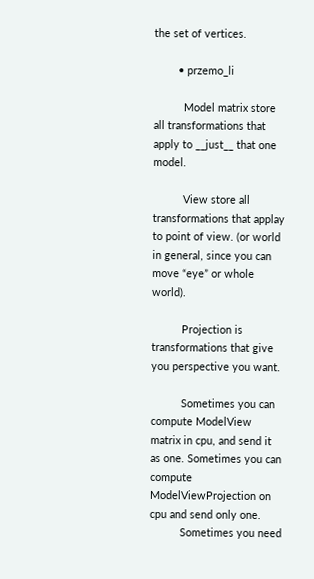the set of vertices.

        • przemo_li

          Model matrix store all transformations that apply to __just__ that one model.

          View store all transformations that applay to point of view. (or world in general, since you can move “eye” or whole world).

          Projection is transformations that give you perspective you want.

          Sometimes you can compute ModelView matrix in cpu, and send it as one. Sometimes you can compute ModelViewProjection on cpu and send only one.
          Sometimes you need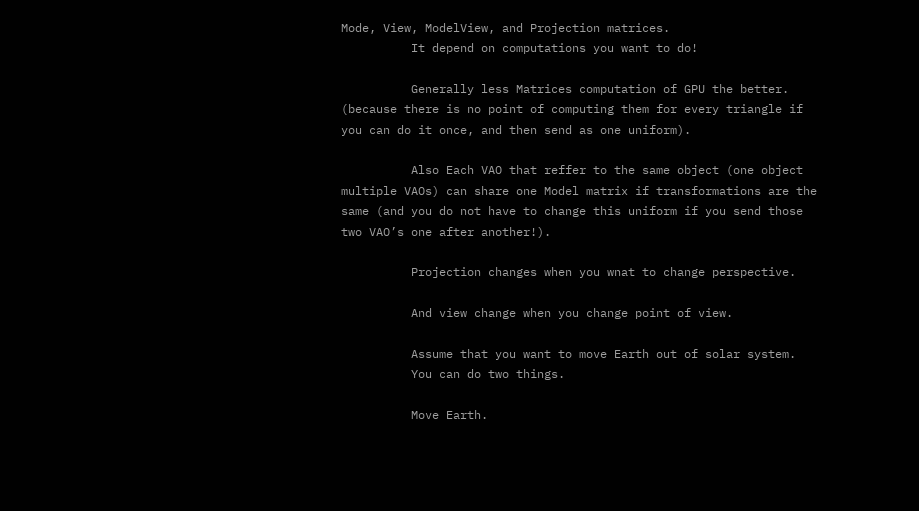Mode, View, ModelView, and Projection matrices.
          It depend on computations you want to do!

          Generally less Matrices computation of GPU the better. (because there is no point of computing them for every triangle if you can do it once, and then send as one uniform).

          Also Each VAO that reffer to the same object (one object multiple VAOs) can share one Model matrix if transformations are the same (and you do not have to change this uniform if you send those two VAO’s one after another!).

          Projection changes when you wnat to change perspective.

          And view change when you change point of view.

          Assume that you want to move Earth out of solar system.
          You can do two things.

          Move Earth.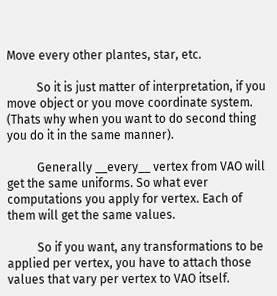Move every other plantes, star, etc.

          So it is just matter of interpretation, if you move object or you move coordinate system. (Thats why when you want to do second thing you do it in the same manner).

          Generally __every__ vertex from VAO will get the same uniforms. So what ever computations you apply for vertex. Each of them will get the same values.

          So if you want, any transformations to be applied per vertex, you have to attach those values that vary per vertex to VAO itself.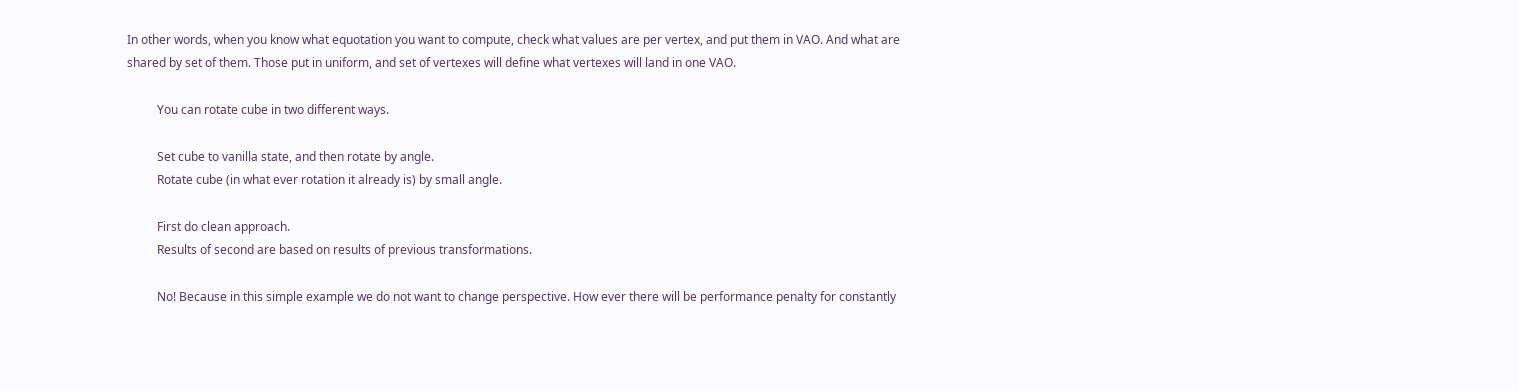In other words, when you know what equotation you want to compute, check what values are per vertex, and put them in VAO. And what are shared by set of them. Those put in uniform, and set of vertexes will define what vertexes will land in one VAO.

          You can rotate cube in two different ways.

          Set cube to vanilla state, and then rotate by angle.
          Rotate cube (in what ever rotation it already is) by small angle.

          First do clean approach.
          Results of second are based on results of previous transformations.

          No! Because in this simple example we do not want to change perspective. How ever there will be performance penalty for constantly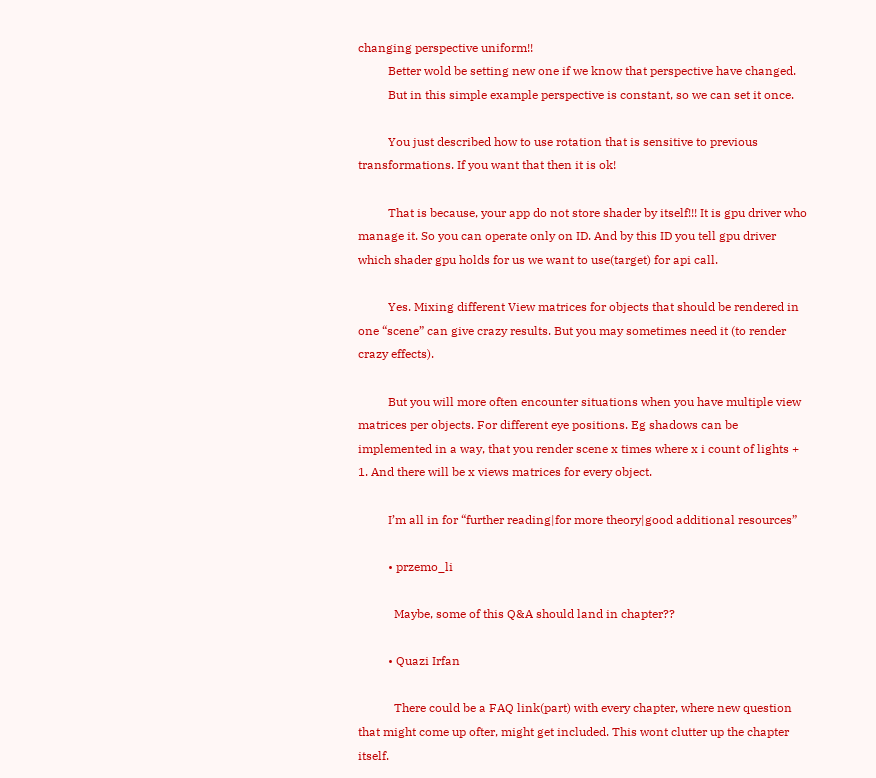changing perspective uniform!!
          Better wold be setting new one if we know that perspective have changed.
          But in this simple example perspective is constant, so we can set it once.

          You just described how to use rotation that is sensitive to previous transformations. If you want that then it is ok!

          That is because, your app do not store shader by itself!!! It is gpu driver who manage it. So you can operate only on ID. And by this ID you tell gpu driver which shader gpu holds for us we want to use(target) for api call.

          Yes. Mixing different View matrices for objects that should be rendered in one “scene” can give crazy results. But you may sometimes need it (to render crazy effects).

          But you will more often encounter situations when you have multiple view matrices per objects. For different eye positions. Eg shadows can be implemented in a way, that you render scene x times where x i count of lights + 1. And there will be x views matrices for every object.

          I’m all in for “further reading|for more theory|good additional resources”

          • przemo_li

            Maybe, some of this Q&A should land in chapter??

          • Quazi Irfan

            There could be a FAQ link(part) with every chapter, where new question that might come up ofter, might get included. This wont clutter up the chapter itself.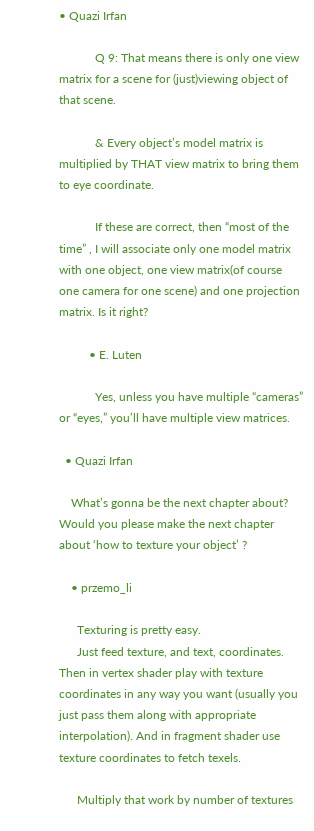• Quazi Irfan

            Q 9: That means there is only one view matrix for a scene for (just)viewing object of that scene.

            & Every object’s model matrix is multiplied by THAT view matrix to bring them to eye coordinate.

            If these are correct, then “most of the time” , I will associate only one model matrix with one object, one view matrix(of course one camera for one scene) and one projection matrix. Is it right?

          • E. Luten

            Yes, unless you have multiple “cameras” or “eyes,” you’ll have multiple view matrices.

  • Quazi Irfan

    What’s gonna be the next chapter about? Would you please make the next chapter about ‘how to texture your object’ ?

    • przemo_li

      Texturing is pretty easy.
      Just feed texture, and text, coordinates. Then in vertex shader play with texture coordinates in any way you want (usually you just pass them along with appropriate interpolation). And in fragment shader use texture coordinates to fetch texels.

      Multiply that work by number of textures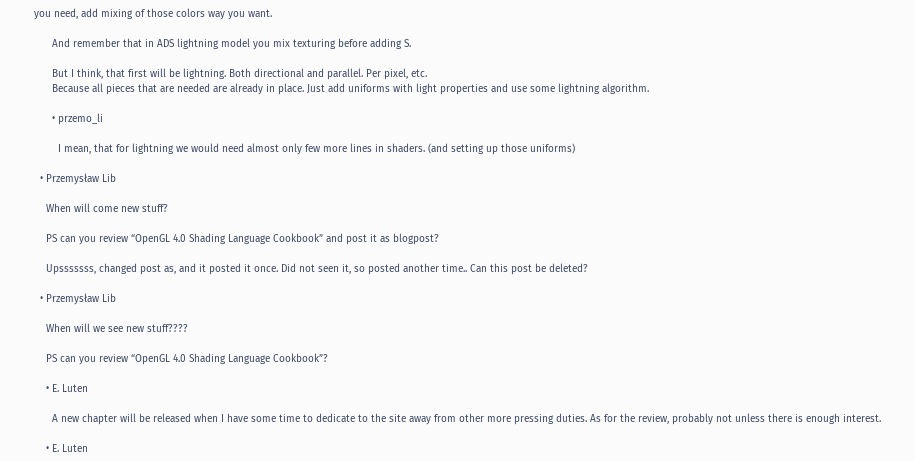you need, add mixing of those colors way you want.

      And remember that in ADS lightning model you mix texturing before adding S.

      But I think, that first will be lightning. Both directional and parallel. Per pixel, etc.
      Because all pieces that are needed are already in place. Just add uniforms with light properties and use some lightning algorithm.

      • przemo_li

        I mean, that for lightning we would need almost only few more lines in shaders. (and setting up those uniforms)

  • Przemysław Lib

    When will come new stuff?

    PS can you review “OpenGL 4.0 Shading Language Cookbook” and post it as blogpost?

    Upsssssss, changed post as, and it posted it once. Did not seen it, so posted another time.. Can this post be deleted?

  • Przemysław Lib

    When will we see new stuff????

    PS can you review “OpenGL 4.0 Shading Language Cookbook”?

    • E. Luten

      A new chapter will be released when I have some time to dedicate to the site away from other more pressing duties. As for the review, probably not unless there is enough interest.

    • E. Luten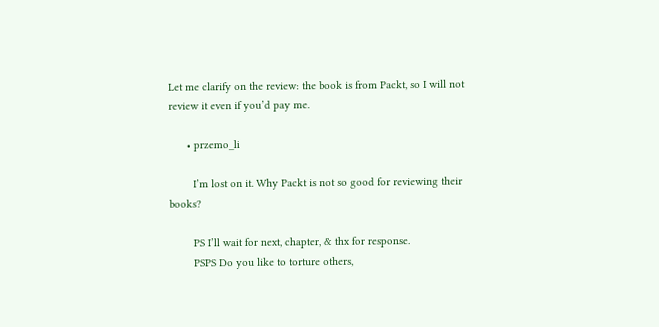Let me clarify on the review: the book is from Packt, so I will not review it even if you’d pay me.

      • przemo_li

        I’m lost on it. Why Packt is not so good for reviewing their books?

        PS I’ll wait for next, chapter, & thx for response.
        PSPS Do you like to torture others,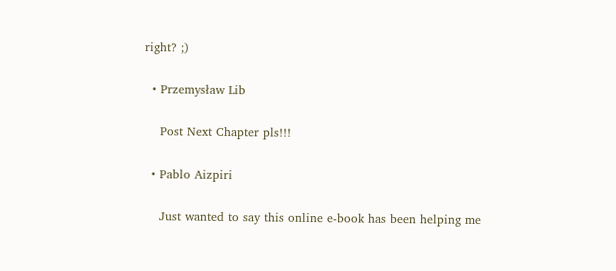right? ;)

  • Przemysław Lib

    Post Next Chapter pls!!!

  • Pablo Aizpiri

    Just wanted to say this online e-book has been helping me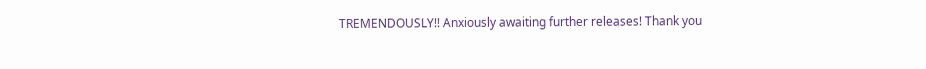TREMENDOUSLY!! Anxiously awaiting further releases! Thank you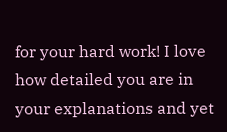for your hard work! I love how detailed you are in your explanations and yet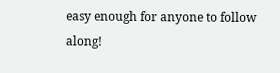easy enough for anyone to follow along!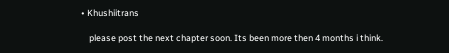• Khushiitrans

    please post the next chapter soon. Its been more then 4 months i think.